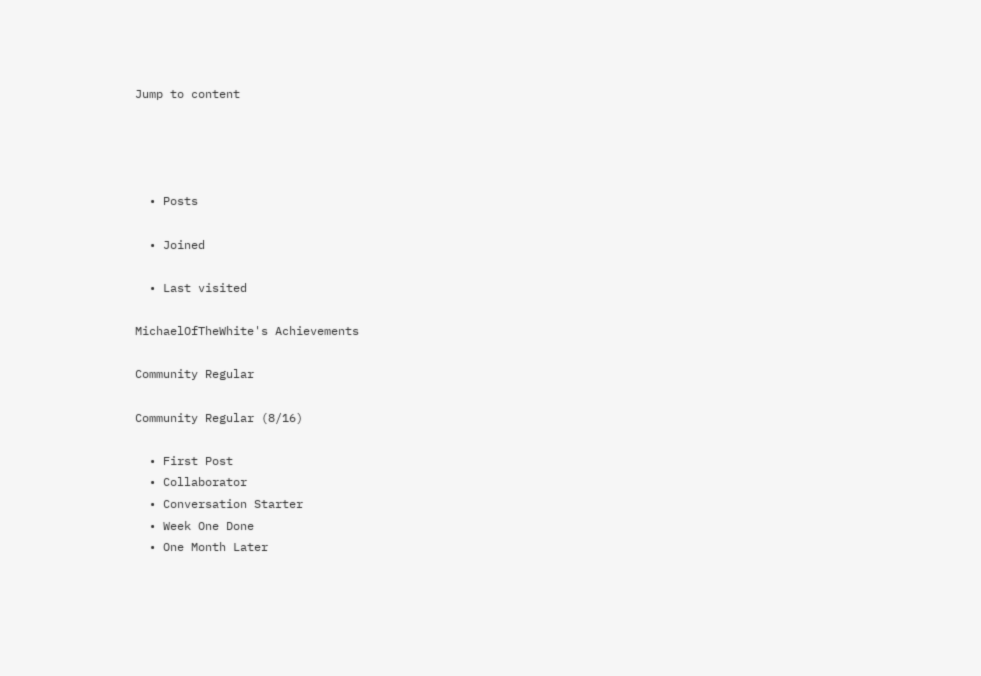Jump to content




  • Posts

  • Joined

  • Last visited

MichaelOfTheWhite's Achievements

Community Regular

Community Regular (8/16)

  • First Post
  • Collaborator
  • Conversation Starter
  • Week One Done
  • One Month Later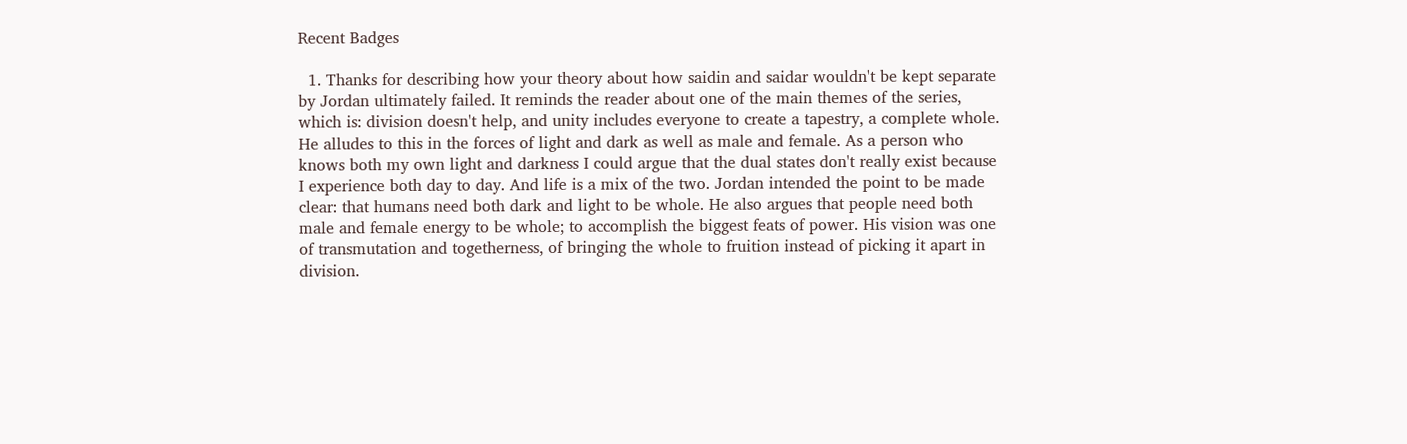Recent Badges

  1. Thanks for describing how your theory about how saidin and saidar wouldn't be kept separate by Jordan ultimately failed. It reminds the reader about one of the main themes of the series, which is: division doesn't help, and unity includes everyone to create a tapestry, a complete whole. He alludes to this in the forces of light and dark as well as male and female. As a person who knows both my own light and darkness I could argue that the dual states don't really exist because I experience both day to day. And life is a mix of the two. Jordan intended the point to be made clear: that humans need both dark and light to be whole. He also argues that people need both male and female energy to be whole; to accomplish the biggest feats of power. His vision was one of transmutation and togetherness, of bringing the whole to fruition instead of picking it apart in division.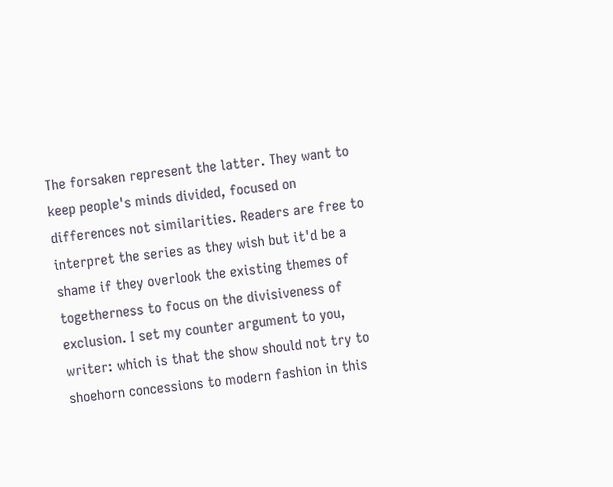The forsaken represent the latter. They want to keep people's minds divided, focused on differences not similarities. Readers are free to interpret the series as they wish but it'd be a shame if they overlook the existing themes of togetherness to focus on the divisiveness of exclusion. I set my counter argument to you, writer: which is that the show should not try to shoehorn concessions to modern fashion in this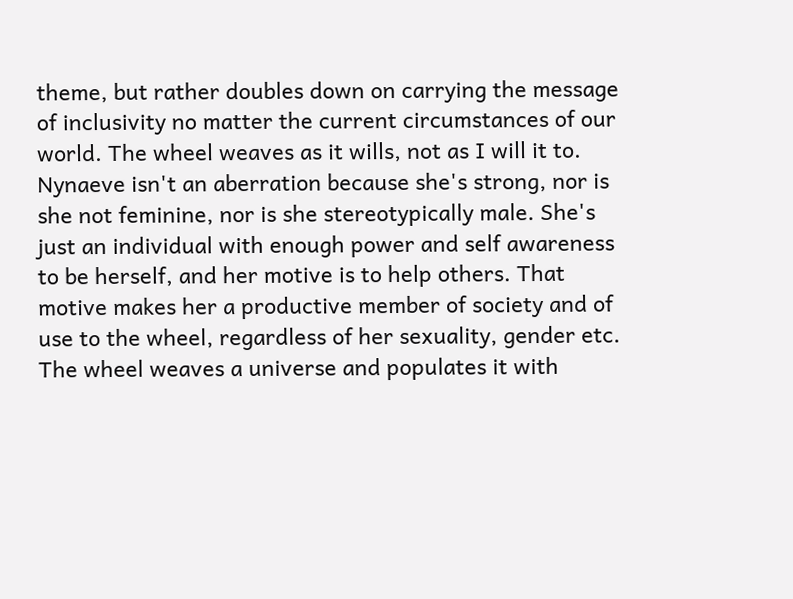theme, but rather doubles down on carrying the message of inclusivity no matter the current circumstances of our world. The wheel weaves as it wills, not as I will it to. Nynaeve isn't an aberration because she's strong, nor is she not feminine, nor is she stereotypically male. She's just an individual with enough power and self awareness to be herself, and her motive is to help others. That motive makes her a productive member of society and of use to the wheel, regardless of her sexuality, gender etc. The wheel weaves a universe and populates it with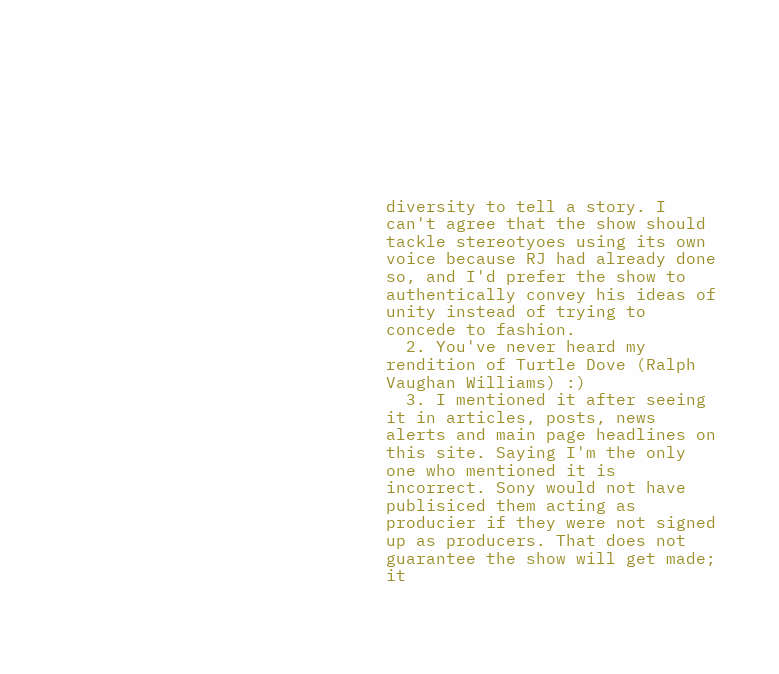diversity to tell a story. I can't agree that the show should tackle stereotyoes using its own voice because RJ had already done so, and I'd prefer the show to authentically convey his ideas of unity instead of trying to concede to fashion.
  2. You've never heard my rendition of Turtle Dove (Ralph Vaughan Williams) :)
  3. I mentioned it after seeing it in articles, posts, news alerts and main page headlines on this site. Saying I'm the only one who mentioned it is incorrect. Sony would not have publisiced them acting as producier if they were not signed up as producers. That does not guarantee the show will get made; it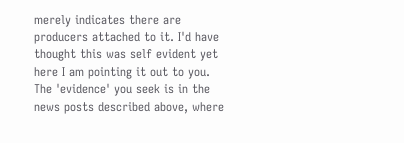merely indicates there are producers attached to it. I'd have thought this was self evident yet here I am pointing it out to you. The 'evidence' you seek is in the news posts described above, where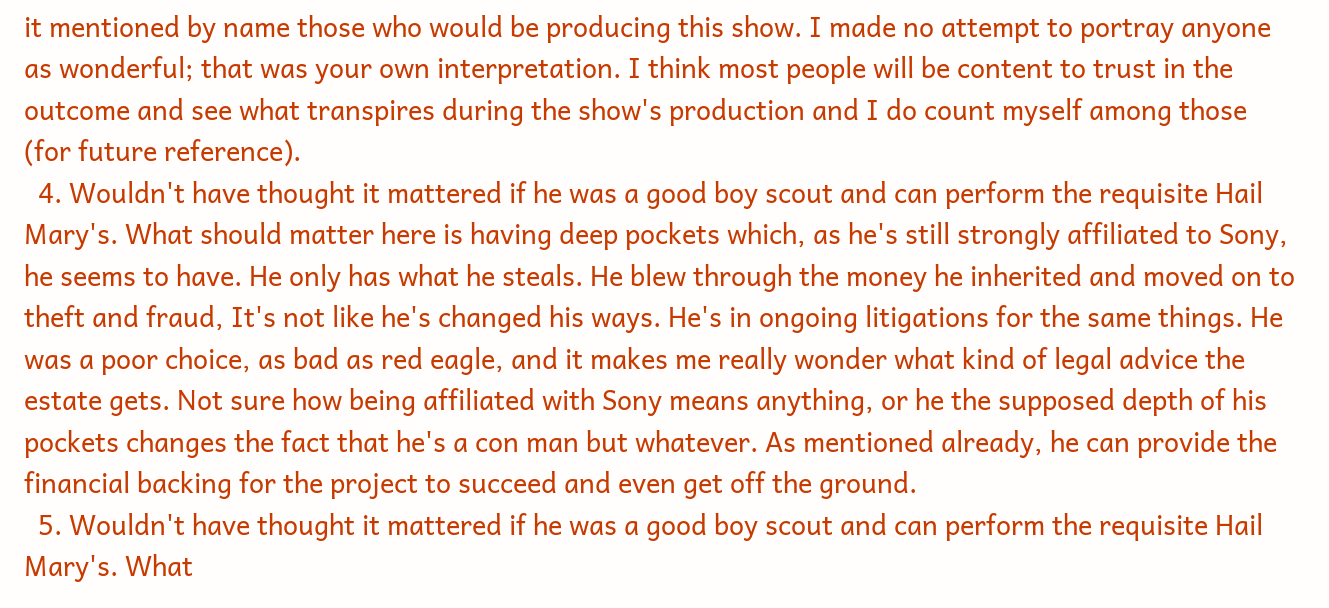it mentioned by name those who would be producing this show. I made no attempt to portray anyone as wonderful; that was your own interpretation. I think most people will be content to trust in the outcome and see what transpires during the show's production and I do count myself among those (for future reference).
  4. Wouldn't have thought it mattered if he was a good boy scout and can perform the requisite Hail Mary's. What should matter here is having deep pockets which, as he's still strongly affiliated to Sony, he seems to have. He only has what he steals. He blew through the money he inherited and moved on to theft and fraud, It's not like he's changed his ways. He's in ongoing litigations for the same things. He was a poor choice, as bad as red eagle, and it makes me really wonder what kind of legal advice the estate gets. Not sure how being affiliated with Sony means anything, or he the supposed depth of his pockets changes the fact that he's a con man but whatever. As mentioned already, he can provide the financial backing for the project to succeed and even get off the ground.
  5. Wouldn't have thought it mattered if he was a good boy scout and can perform the requisite Hail Mary's. What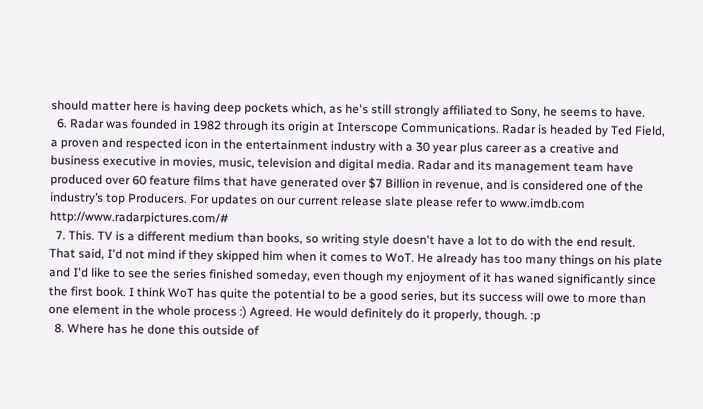should matter here is having deep pockets which, as he's still strongly affiliated to Sony, he seems to have.
  6. Radar was founded in 1982 through its origin at Interscope Communications. Radar is headed by Ted Field, a proven and respected icon in the entertainment industry with a 30 year plus career as a creative and business executive in movies, music, television and digital media. Radar and its management team have produced over 60 feature films that have generated over $7 Billion in revenue, and is considered one of the industry’s top Producers. For updates on our current release slate please refer to www.imdb.com http://www.radarpictures.com/#
  7. This. TV is a different medium than books, so writing style doesn't have a lot to do with the end result. That said, I'd not mind if they skipped him when it comes to WoT. He already has too many things on his plate and I'd like to see the series finished someday, even though my enjoyment of it has waned significantly since the first book. I think WoT has quite the potential to be a good series, but its success will owe to more than one element in the whole process :) Agreed. He would definitely do it properly, though. :p
  8. Where has he done this outside of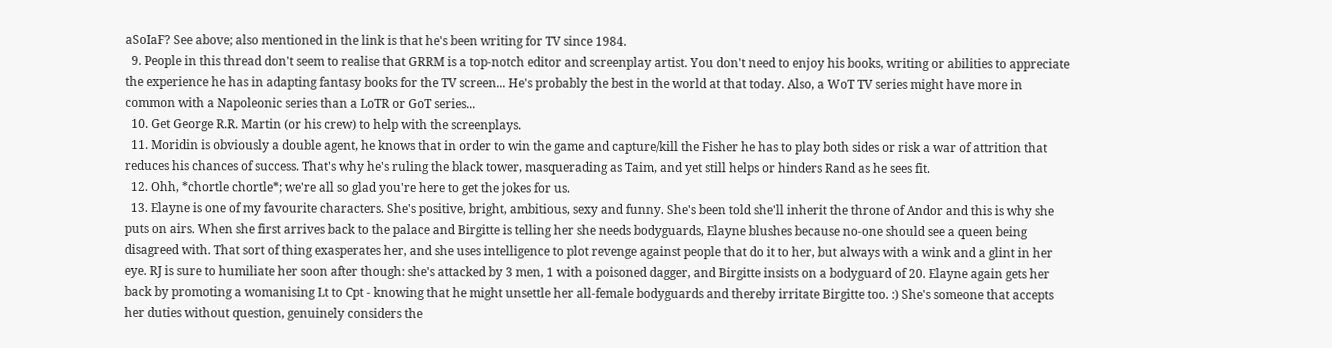aSoIaF? See above; also mentioned in the link is that he's been writing for TV since 1984.
  9. People in this thread don't seem to realise that GRRM is a top-notch editor and screenplay artist. You don't need to enjoy his books, writing or abilities to appreciate the experience he has in adapting fantasy books for the TV screen... He's probably the best in the world at that today. Also, a WoT TV series might have more in common with a Napoleonic series than a LoTR or GoT series...
  10. Get George R.R. Martin (or his crew) to help with the screenplays.
  11. Moridin is obviously a double agent, he knows that in order to win the game and capture/kill the Fisher he has to play both sides or risk a war of attrition that reduces his chances of success. That's why he's ruling the black tower, masquerading as Taim, and yet still helps or hinders Rand as he sees fit.
  12. Ohh, *chortle chortle*; we're all so glad you're here to get the jokes for us.
  13. Elayne is one of my favourite characters. She's positive, bright, ambitious, sexy and funny. She's been told she'll inherit the throne of Andor and this is why she puts on airs. When she first arrives back to the palace and Birgitte is telling her she needs bodyguards, Elayne blushes because no-one should see a queen being disagreed with. That sort of thing exasperates her, and she uses intelligence to plot revenge against people that do it to her, but always with a wink and a glint in her eye. RJ is sure to humiliate her soon after though: she's attacked by 3 men, 1 with a poisoned dagger, and Birgitte insists on a bodyguard of 20. Elayne again gets her back by promoting a womanising Lt to Cpt - knowing that he might unsettle her all-female bodyguards and thereby irritate Birgitte too. :) She's someone that accepts her duties without question, genuinely considers the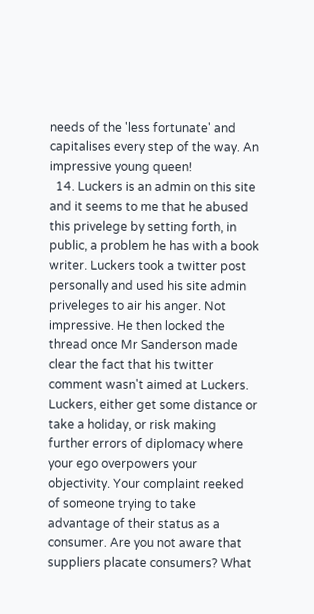needs of the 'less fortunate' and capitalises every step of the way. An impressive young queen!
  14. Luckers is an admin on this site and it seems to me that he abused this privelege by setting forth, in public, a problem he has with a book writer. Luckers took a twitter post personally and used his site admin priveleges to air his anger. Not impressive. He then locked the thread once Mr Sanderson made clear the fact that his twitter comment wasn't aimed at Luckers. Luckers, either get some distance or take a holiday, or risk making further errors of diplomacy where your ego overpowers your objectivity. Your complaint reeked of someone trying to take advantage of their status as a consumer. Are you not aware that suppliers placate consumers? What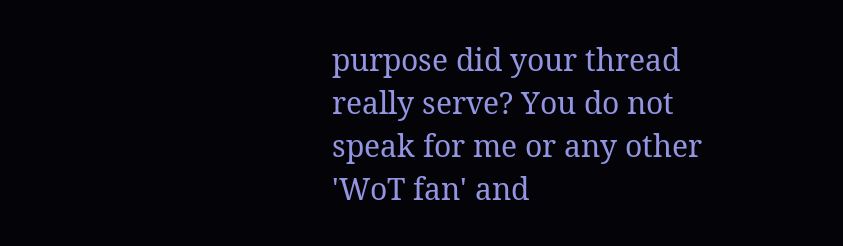purpose did your thread really serve? You do not speak for me or any other 'WoT fan' and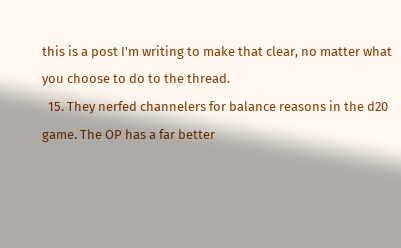this is a post I'm writing to make that clear, no matter what you choose to do to the thread.
  15. They nerfed channelers for balance reasons in the d20 game. The OP has a far better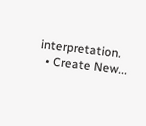interpretation.
  • Create New...